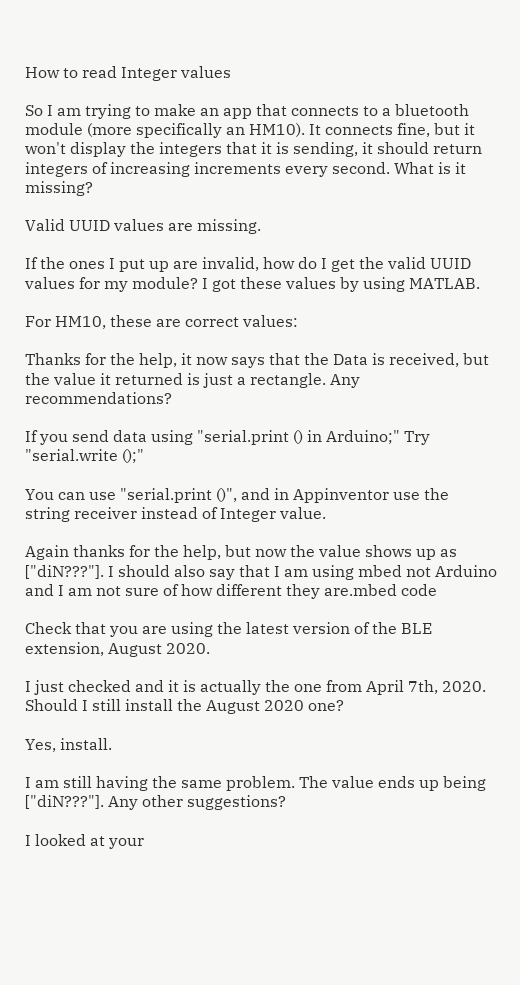How to read Integer values

So I am trying to make an app that connects to a bluetooth module (more specifically an HM10). It connects fine, but it won't display the integers that it is sending, it should return integers of increasing increments every second. What is it missing?

Valid UUID values are missing.

If the ones I put up are invalid, how do I get the valid UUID values for my module? I got these values by using MATLAB.

For HM10, these are correct values:

Thanks for the help, it now says that the Data is received, but the value it returned is just a rectangle. Any recommendations?

If you send data using "serial.print () in Arduino;" Try "serial.write ();"

You can use "serial.print ()", and in Appinventor use the string receiver instead of Integer value.

Again thanks for the help, but now the value shows up as ["diN???"]. I should also say that I am using mbed not Arduino and I am not sure of how different they are.mbed code

Check that you are using the latest version of the BLE extension, August 2020.

I just checked and it is actually the one from April 7th, 2020. Should I still install the August 2020 one?

Yes, install.

I am still having the same problem. The value ends up being ["diN???"]. Any other suggestions?

I looked at your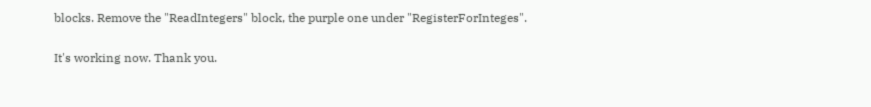blocks. Remove the "ReadIntegers" block, the purple one under "RegisterForInteges".

It's working now. Thank you.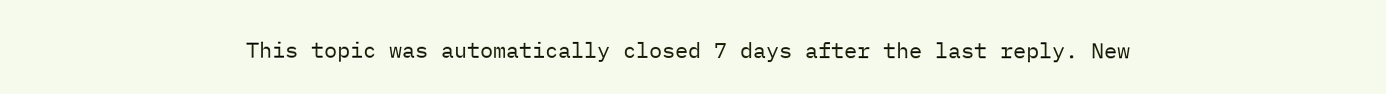This topic was automatically closed 7 days after the last reply. New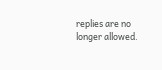replies are no longer allowed.